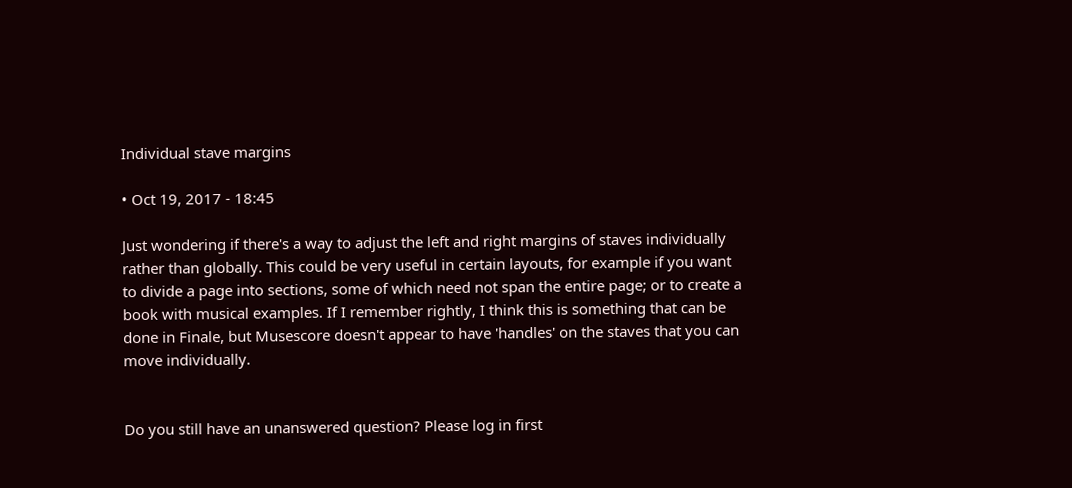Individual stave margins

• Oct 19, 2017 - 18:45

Just wondering if there's a way to adjust the left and right margins of staves individually rather than globally. This could be very useful in certain layouts, for example if you want to divide a page into sections, some of which need not span the entire page; or to create a book with musical examples. If I remember rightly, I think this is something that can be done in Finale, but Musescore doesn't appear to have 'handles' on the staves that you can move individually.


Do you still have an unanswered question? Please log in first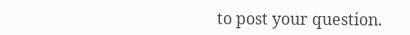to post your question.